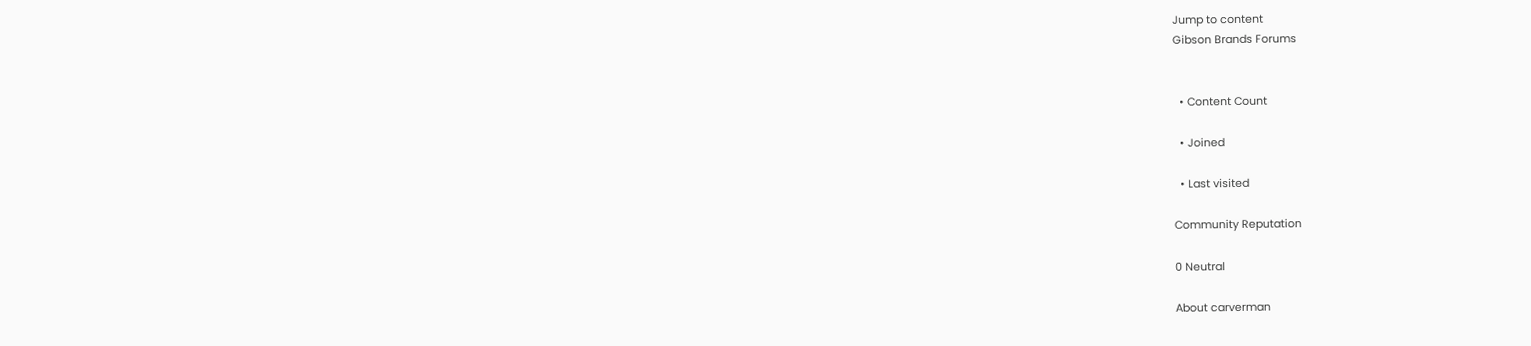Jump to content
Gibson Brands Forums


  • Content Count

  • Joined

  • Last visited

Community Reputation

0 Neutral

About carverman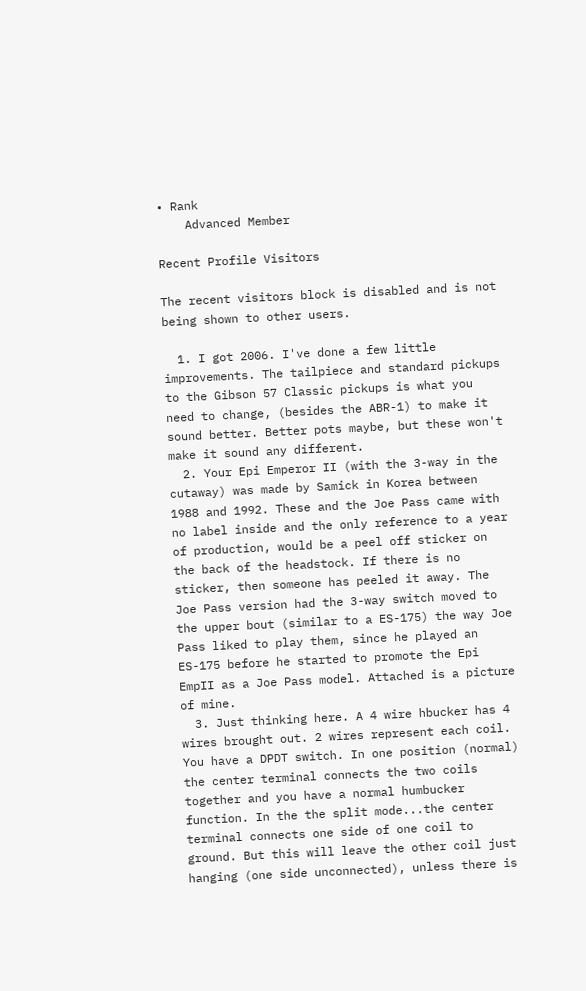• Rank
    Advanced Member

Recent Profile Visitors

The recent visitors block is disabled and is not being shown to other users.

  1. I got 2006. I've done a few little improvements. The tailpiece and standard pickups to the Gibson 57 Classic pickups is what you need to change, (besides the ABR-1) to make it sound better. Better pots maybe, but these won't make it sound any different.
  2. Your Epi Emperor II (with the 3-way in the cutaway) was made by Samick in Korea between 1988 and 1992. These and the Joe Pass came with no label inside and the only reference to a year of production, would be a peel off sticker on the back of the headstock. If there is no sticker, then someone has peeled it away. The Joe Pass version had the 3-way switch moved to the upper bout (similar to a ES-175) the way Joe Pass liked to play them, since he played an ES-175 before he started to promote the Epi EmpII as a Joe Pass model. Attached is a picture of mine.
  3. Just thinking here. A 4 wire hbucker has 4 wires brought out. 2 wires represent each coil. You have a DPDT switch. In one position (normal) the center terminal connects the two coils together and you have a normal humbucker function. In the the split mode...the center terminal connects one side of one coil to ground. But this will leave the other coil just hanging (one side unconnected), unless there is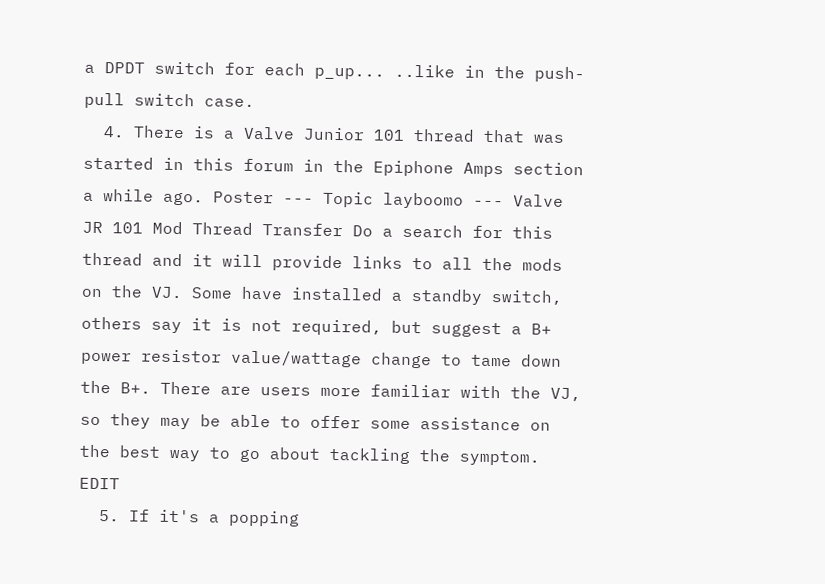a DPDT switch for each p_up... ..like in the push-pull switch case.
  4. There is a Valve Junior 101 thread that was started in this forum in the Epiphone Amps section a while ago. Poster --- Topic layboomo --- Valve JR 101 Mod Thread Transfer Do a search for this thread and it will provide links to all the mods on the VJ. Some have installed a standby switch, others say it is not required, but suggest a B+ power resistor value/wattage change to tame down the B+. There are users more familiar with the VJ, so they may be able to offer some assistance on the best way to go about tackling the symptom. EDIT
  5. If it's a popping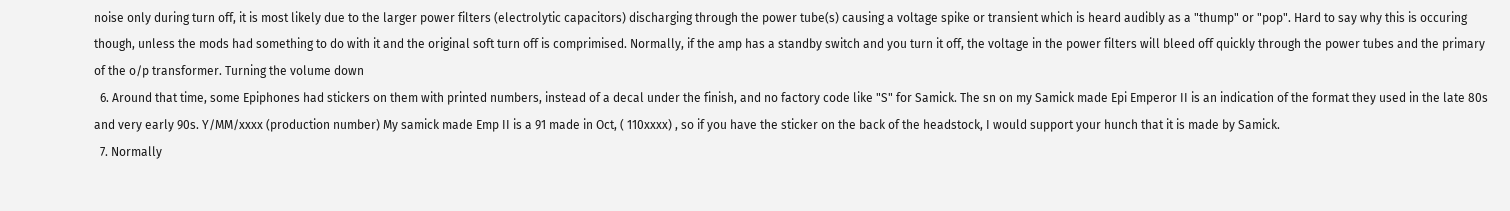noise only during turn off, it is most likely due to the larger power filters (electrolytic capacitors) discharging through the power tube(s) causing a voltage spike or transient which is heard audibly as a "thump" or "pop". Hard to say why this is occuring though, unless the mods had something to do with it and the original soft turn off is comprimised. Normally, if the amp has a standby switch and you turn it off, the voltage in the power filters will bleed off quickly through the power tubes and the primary of the o/p transformer. Turning the volume down
  6. Around that time, some Epiphones had stickers on them with printed numbers, instead of a decal under the finish, and no factory code like "S" for Samick. The sn on my Samick made Epi Emperor II is an indication of the format they used in the late 80s and very early 90s. Y/MM/xxxx (production number) My samick made Emp II is a 91 made in Oct, ( 110xxxx) , so if you have the sticker on the back of the headstock, I would support your hunch that it is made by Samick.
  7. Normally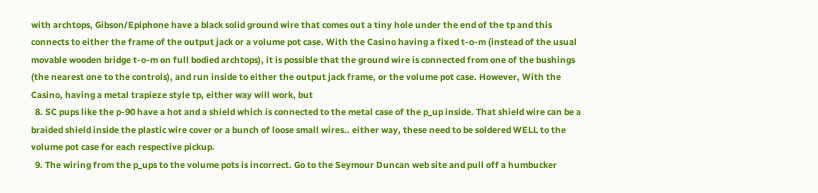with archtops, Gibson/Epiphone have a black solid ground wire that comes out a tiny hole under the end of the tp and this connects to either the frame of the output jack or a volume pot case. With the Casino having a fixed t-o-m (instead of the usual movable wooden bridge t-o-m on full bodied archtops), it is possible that the ground wire is connected from one of the bushings (the nearest one to the controls), and run inside to either the output jack frame, or the volume pot case. However, With the Casino, having a metal trapieze style tp, either way will work, but
  8. SC pups like the p-90 have a hot and a shield which is connected to the metal case of the p_up inside. That shield wire can be a braided shield inside the plastic wire cover or a bunch of loose small wires.. either way, these need to be soldered WELL to the volume pot case for each respective pickup.
  9. The wiring from the p_ups to the volume pots is incorrect. Go to the Seymour Duncan web site and pull off a humbucker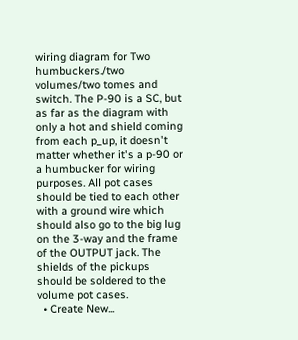wiring diagram for Two humbuckers./two volumes/two tomes and switch. The P-90 is a SC, but as far as the diagram with only a hot and shield coming from each p_up, it doesn't matter whether it's a p-90 or a humbucker for wiring purposes. All pot cases should be tied to each other with a ground wire which should also go to the big lug on the 3-way and the frame of the OUTPUT jack. The shields of the pickups should be soldered to the volume pot cases.
  • Create New...